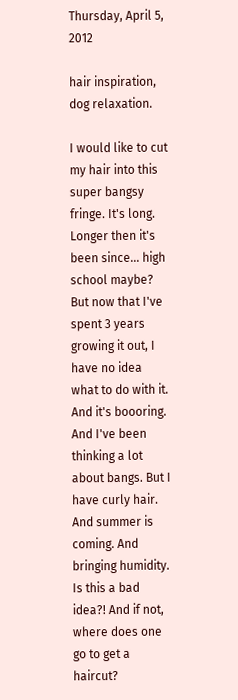Thursday, April 5, 2012

hair inspiration, dog relaxation.

I would like to cut my hair into this super bangsy fringe. It's long. Longer then it's been since... high school maybe? But now that I've spent 3 years growing it out, I have no idea what to do with it. And it's boooring. And I've been thinking a lot about bangs. But I have curly hair. And summer is coming. And bringing humidity. Is this a bad idea?! And if not, where does one go to get a haircut?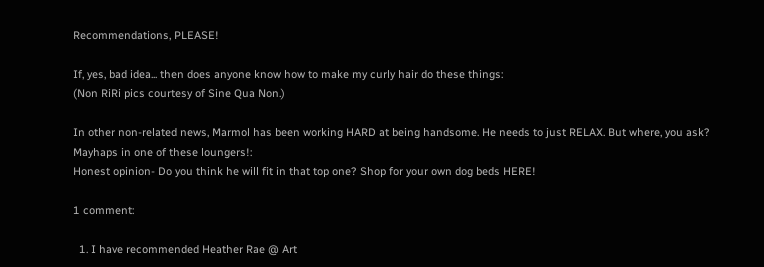Recommendations, PLEASE!

If, yes, bad idea... then does anyone know how to make my curly hair do these things:
(Non RiRi pics courtesy of Sine Qua Non.)

In other non-related news, Marmol has been working HARD at being handsome. He needs to just RELAX. But where, you ask? Mayhaps in one of these loungers!:
Honest opinion- Do you think he will fit in that top one? Shop for your own dog beds HERE!

1 comment:

  1. I have recommended Heather Rae @ Art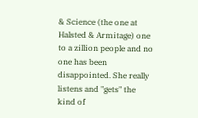& Science (the one at Halsted & Armitage) one to a zillion people and no one has been disappointed. She really listens and "gets" the kind of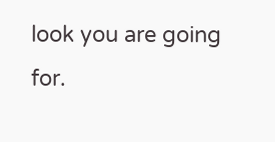look you are going for.